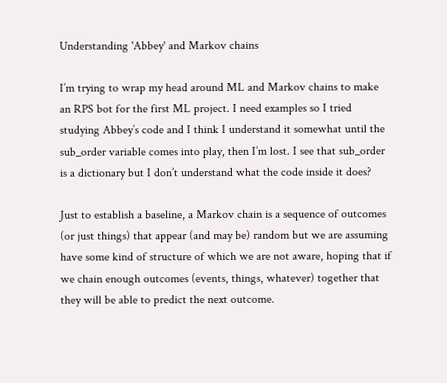Understanding 'Abbey' and Markov chains

I’m trying to wrap my head around ML and Markov chains to make an RPS bot for the first ML project. I need examples so I tried studying Abbey’s code and I think I understand it somewhat until the sub_order variable comes into play, then I’m lost. I see that sub_order is a dictionary but I don’t understand what the code inside it does?

Just to establish a baseline, a Markov chain is a sequence of outcomes (or just things) that appear (and may be) random but we are assuming have some kind of structure of which we are not aware, hoping that if we chain enough outcomes (events, things, whatever) together that they will be able to predict the next outcome.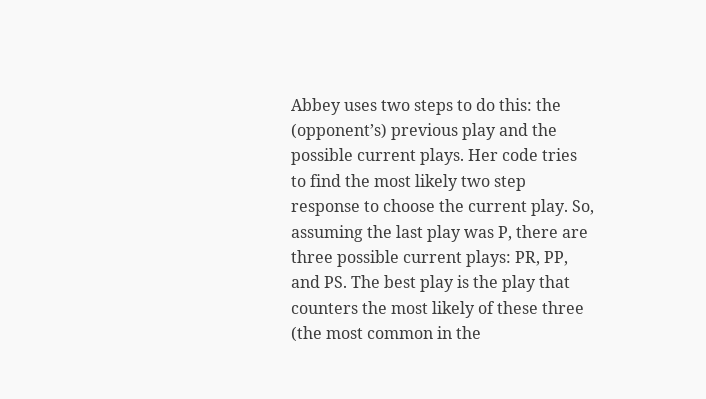Abbey uses two steps to do this: the (opponent’s) previous play and the possible current plays. Her code tries to find the most likely two step response to choose the current play. So, assuming the last play was P, there are three possible current plays: PR, PP, and PS. The best play is the play that counters the most likely of these three (the most common in the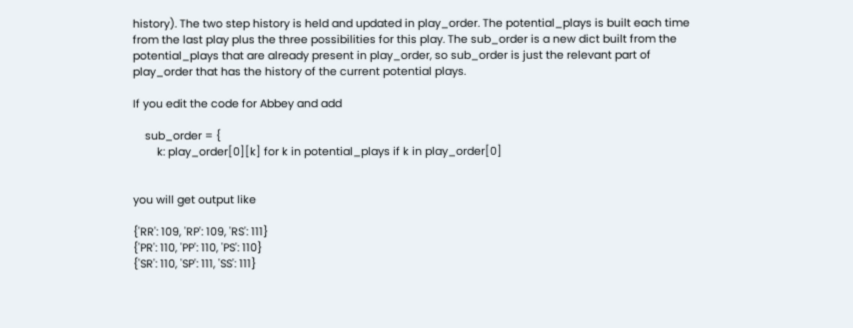history). The two step history is held and updated in play_order. The potential_plays is built each time from the last play plus the three possibilities for this play. The sub_order is a new dict built from the potential_plays that are already present in play_order, so sub_order is just the relevant part of play_order that has the history of the current potential plays.

If you edit the code for Abbey and add

    sub_order = {
        k: play_order[0][k] for k in potential_plays if k in play_order[0]


you will get output like

{'RR': 109, 'RP': 109, 'RS': 111}
{'PR': 110, 'PP': 110, 'PS': 110}
{'SR': 110, 'SP': 111, 'SS': 111}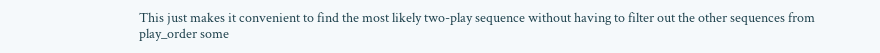This just makes it convenient to find the most likely two-play sequence without having to filter out the other sequences from play_order some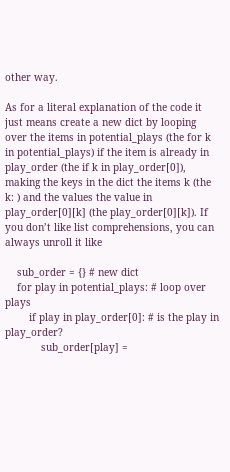other way.

As for a literal explanation of the code it just means create a new dict by looping over the items in potential_plays (the for k in potential_plays) if the item is already in play_order (the if k in play_order[0]), making the keys in the dict the items k (the k: ) and the values the value in play_order[0][k] (the play_order[0][k]). If you don’t like list comprehensions, you can always unroll it like

    sub_order = {} # new dict
    for play in potential_plays: # loop over plays
        if play in play_order[0]: # is the play in play_order?
            sub_order[play] =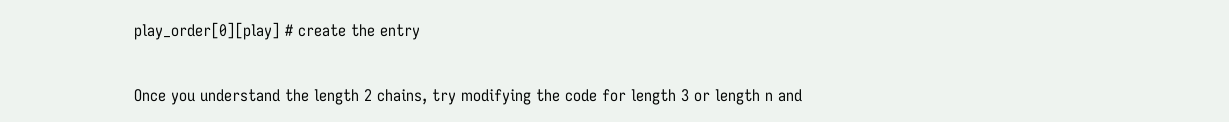play_order[0][play] # create the entry

Once you understand the length 2 chains, try modifying the code for length 3 or length n and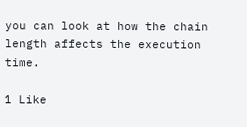you can look at how the chain length affects the execution time.

1 Like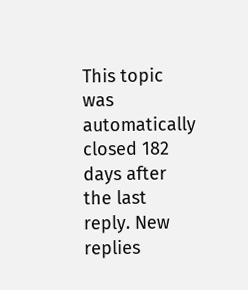This topic was automatically closed 182 days after the last reply. New replies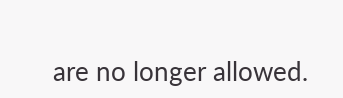are no longer allowed.